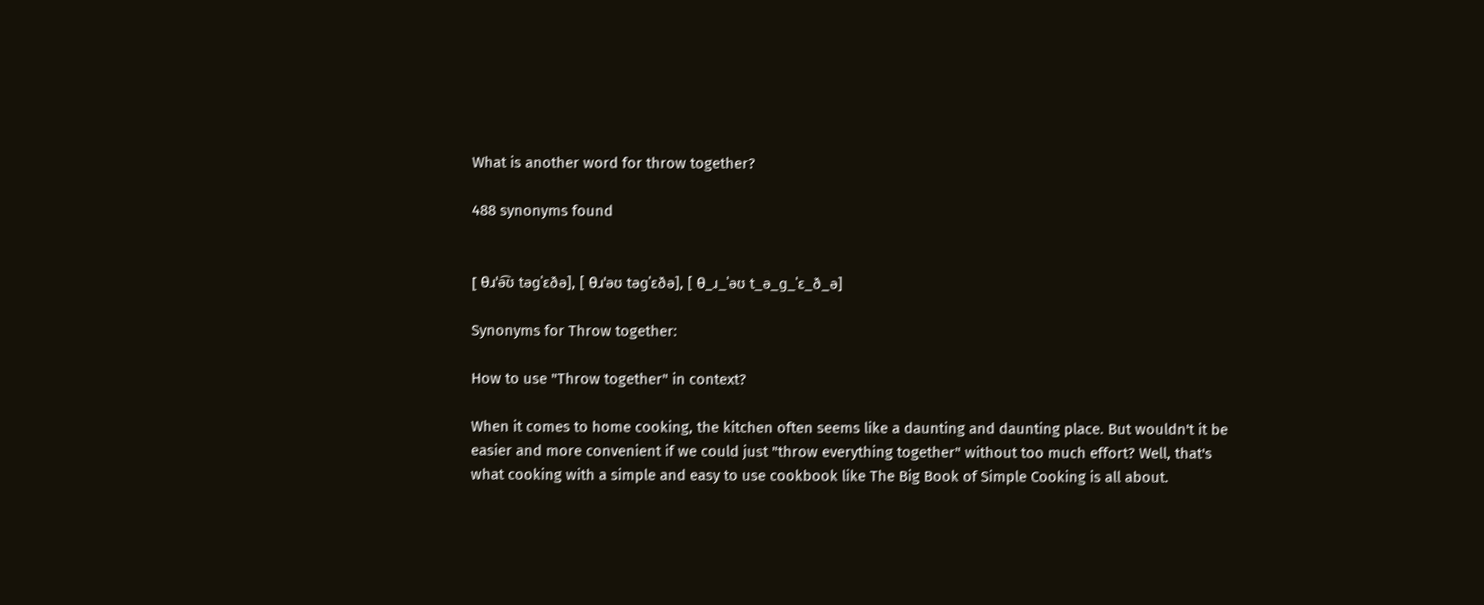What is another word for throw together?

488 synonyms found


[ θɹˈə͡ʊ təɡˈɛðə], [ θɹˈəʊ təɡˈɛðə], [ θ_ɹ_ˈəʊ t_ə_ɡ_ˈɛ_ð_ə]

Synonyms for Throw together:

How to use "Throw together" in context?

When it comes to home cooking, the kitchen often seems like a daunting and daunting place. But wouldn't it be easier and more convenient if we could just "throw everything together" without too much effort? Well, that's what cooking with a simple and easy to use cookbook like The Big Book of Simple Cooking is all about.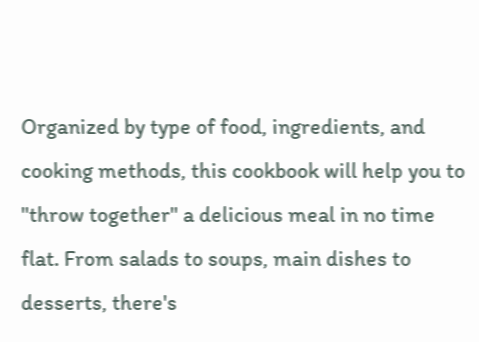Organized by type of food, ingredients, and cooking methods, this cookbook will help you to "throw together" a delicious meal in no time flat. From salads to soups, main dishes to desserts, there's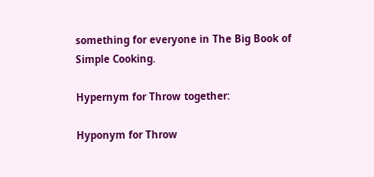something for everyone in The Big Book of Simple Cooking.

Hypernym for Throw together:

Hyponym for Throw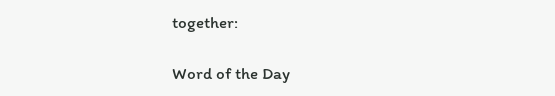together:

Word of the Day